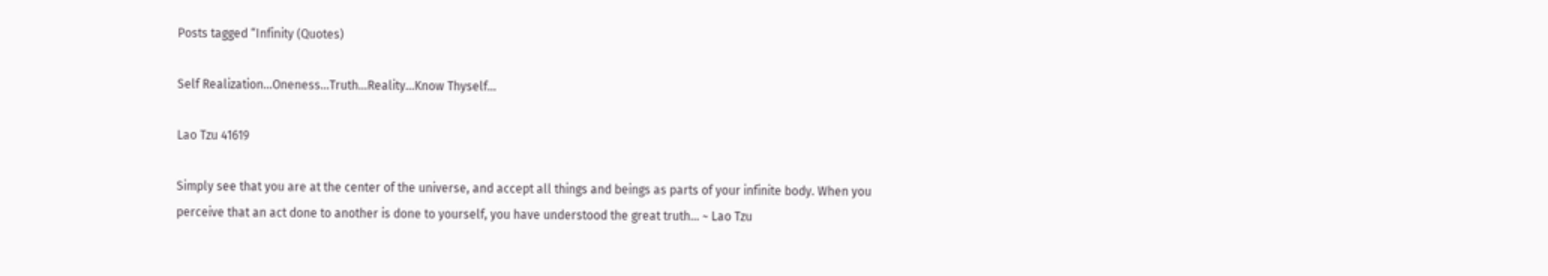Posts tagged “Infinity (Quotes)

Self Realization…Oneness…Truth…Reality…Know Thyself…

Lao Tzu 41619

Simply see that you are at the center of the universe, and accept all things and beings as parts of your infinite body. When you perceive that an act done to another is done to yourself, you have understood the great truth… ~ Lao Tzu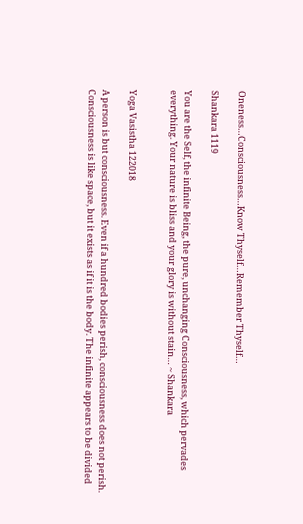Oneness…Consciousness…Know Thyself…Remember Thyself…

Shankara 1119

You are the Self, the infinite Being, the pure, unchanging Consciousness, which pervades everything. Your nature is bliss and your glory is without stain… ~ Shankara


Yoga Vasistha 122018

A person is but consciousness. Even if a hundred bodies perish, consciousness does not perish. Consciousness is like space, but it exists as if it is the body. The infinite appears to be divided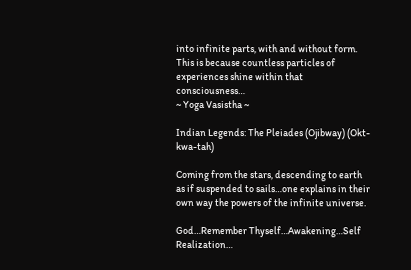into infinite parts, with and without form. This is because countless particles of experiences shine within that consciousness…
~ Yoga Vasistha ~

Indian Legends: The Pleiades (Ojibway) (Okt-kwa-tah)

Coming from the stars, descending to earth as if suspended to sails…one explains in their own way the powers of the infinite universe.

God…Remember Thyself…Awakening…Self Realization…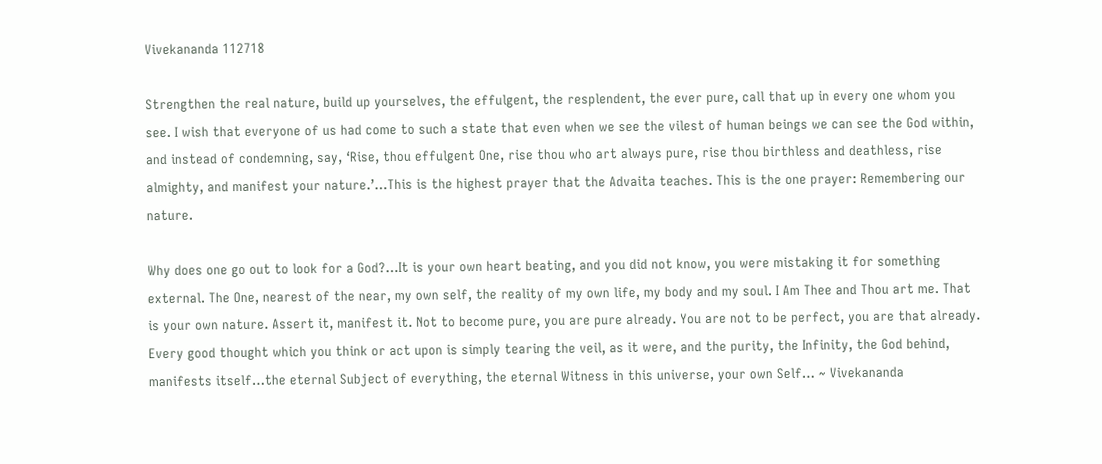Vivekananda 112718

Strengthen the real nature, build up yourselves, the effulgent, the resplendent, the ever pure, call that up in every one whom you see. I wish that everyone of us had come to such a state that even when we see the vilest of human beings we can see the God within, and instead of condemning, say, ‘Rise, thou effulgent One, rise thou who art always pure, rise thou birthless and deathless, rise almighty, and manifest your nature.’…This is the highest prayer that the Advaita teaches. This is the one prayer: Remembering our nature.

Why does one go out to look for a God?…It is your own heart beating, and you did not know, you were mistaking it for something external. The One, nearest of the near, my own self, the reality of my own life, my body and my soul. I Am Thee and Thou art me. That is your own nature. Assert it, manifest it. Not to become pure, you are pure already. You are not to be perfect, you are that already. Every good thought which you think or act upon is simply tearing the veil, as it were, and the purity, the Infinity, the God behind, manifests itself…the eternal Subject of everything, the eternal Witness in this universe, your own Self… ~ Vivekananda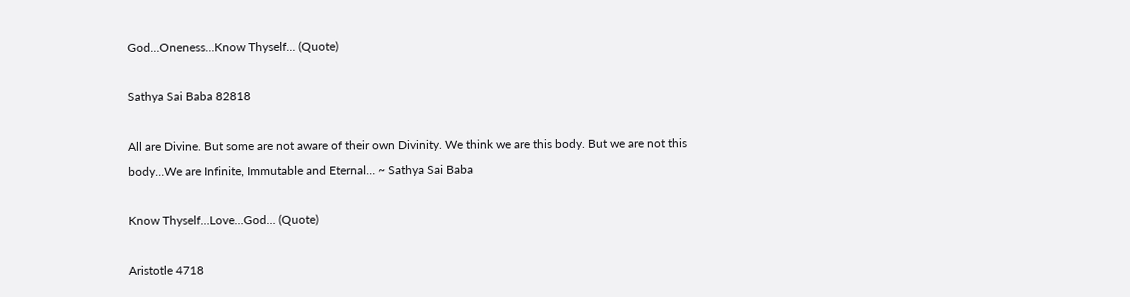God…Oneness…Know Thyself… (Quote)

Sathya Sai Baba 82818

All are Divine. But some are not aware of their own Divinity. We think we are this body. But we are not this body…We are Infinite, Immutable and Eternal… ~ Sathya Sai Baba

Know Thyself…Love…God… (Quote)

Aristotle 4718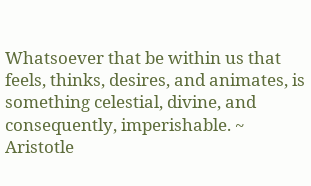Whatsoever that be within us that feels, thinks, desires, and animates, is something celestial, divine, and consequently, imperishable. ~ Aristotle